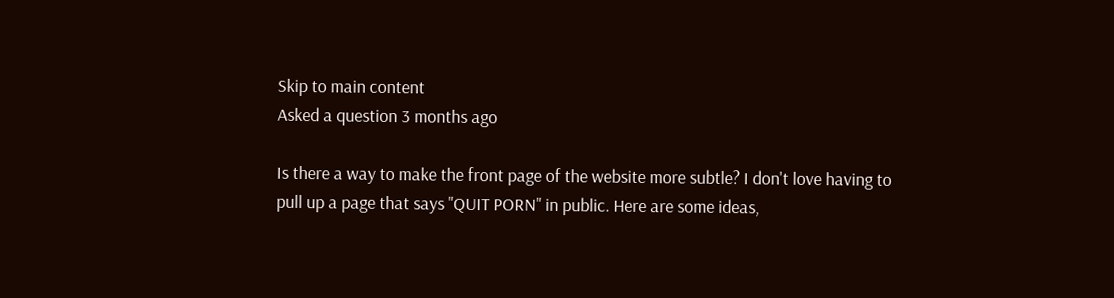Skip to main content
Asked a question 3 months ago

Is there a way to make the front page of the website more subtle? I don't love having to pull up a page that says "QUIT PORN" in public. Here are some ideas,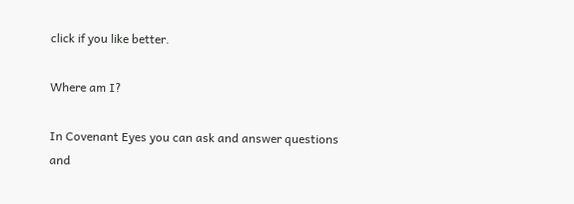click if you like better.

Where am I?

In Covenant Eyes you can ask and answer questions and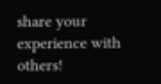share your experience with others!